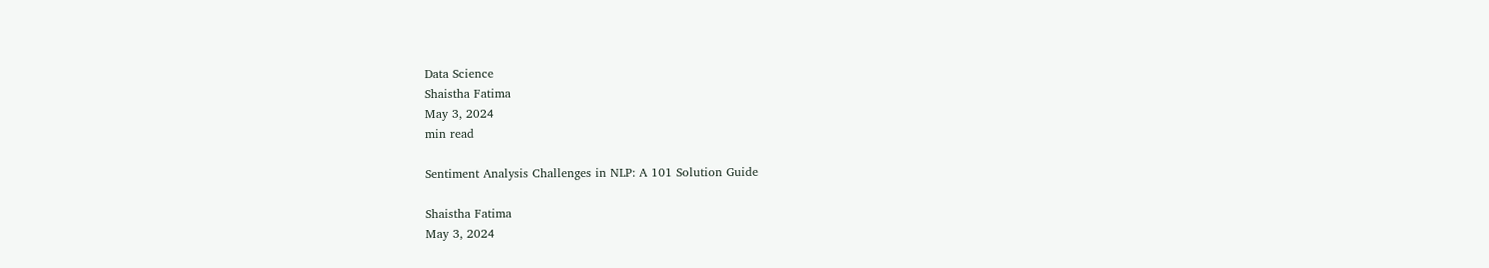Data Science
Shaistha Fatima
May 3, 2024
min read

Sentiment Analysis Challenges in NLP: A 101 Solution Guide

Shaistha Fatima
May 3, 2024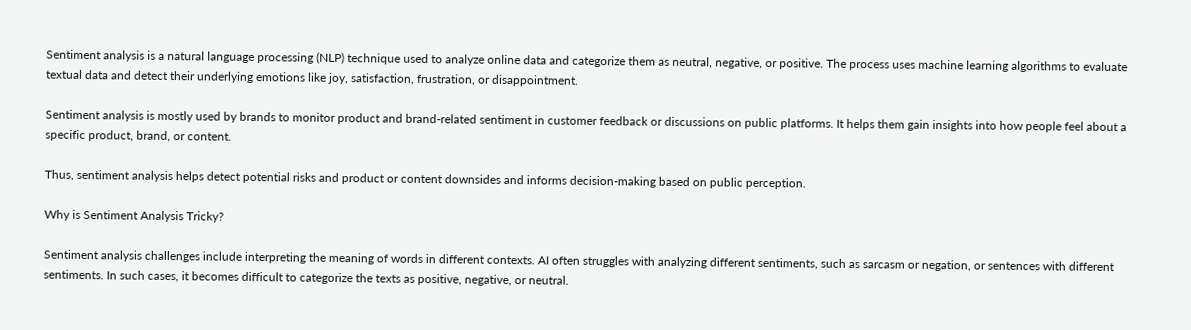Sentiment analysis is a natural language processing (NLP) technique used to analyze online data and categorize them as neutral, negative, or positive. The process uses machine learning algorithms to evaluate textual data and detect their underlying emotions like joy, satisfaction, frustration, or disappointment.

Sentiment analysis is mostly used by brands to monitor product and brand-related sentiment in customer feedback or discussions on public platforms. It helps them gain insights into how people feel about a specific product, brand, or content.

Thus, sentiment analysis helps detect potential risks and product or content downsides and informs decision-making based on public perception.

Why is Sentiment Analysis Tricky?

Sentiment analysis challenges include interpreting the meaning of words in different contexts. AI often struggles with analyzing different sentiments, such as sarcasm or negation, or sentences with different sentiments. In such cases, it becomes difficult to categorize the texts as positive, negative, or neutral.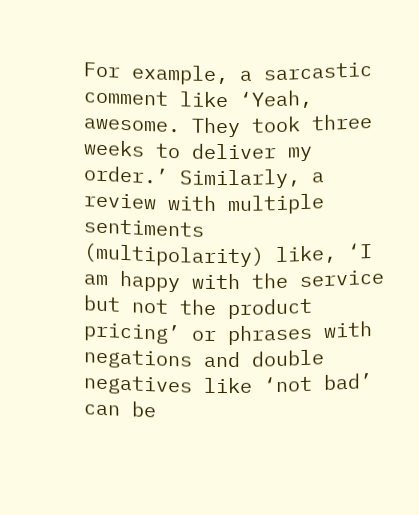For example, a sarcastic comment like ‘Yeah, awesome. They took three weeks to deliver my order.’ Similarly, a review with multiple sentiments (multipolarity) like, ‘I am happy with the service but not the product pricing’ or phrases with negations and double negatives like ‘not bad’ can be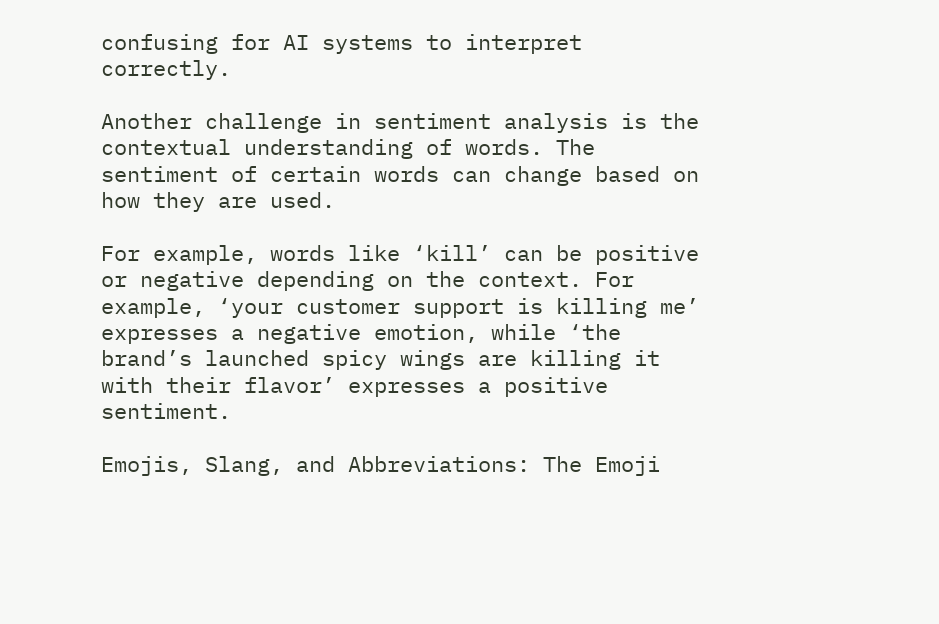confusing for AI systems to interpret correctly.

Another challenge in sentiment analysis is the contextual understanding of words. The sentiment of certain words can change based on how they are used.

For example, words like ‘kill’ can be positive or negative depending on the context. For example, ‘your customer support is killing me’ expresses a negative emotion, while ‘the brand’s launched spicy wings are killing it with their flavor’ expresses a positive sentiment.

Emojis, Slang, and Abbreviations: The Emoji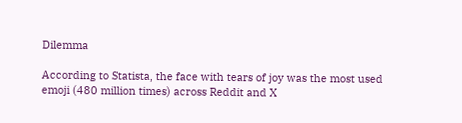Dilemma

According to Statista, the face with tears of joy was the most used emoji (480 million times) across Reddit and X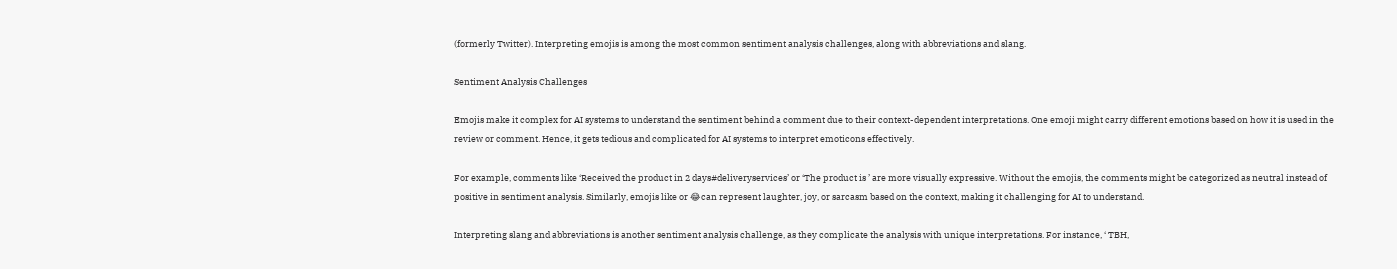(formerly Twitter). Interpreting emojis is among the most common sentiment analysis challenges, along with abbreviations and slang.

Sentiment Analysis Challenges

Emojis make it complex for AI systems to understand the sentiment behind a comment due to their context-dependent interpretations. One emoji might carry different emotions based on how it is used in the review or comment. Hence, it gets tedious and complicated for AI systems to interpret emoticons effectively.

For example, comments like ‘Received the product in 2 days#deliveryservices’ or ‘The product is ’ are more visually expressive. Without the emojis, the comments might be categorized as neutral instead of positive in sentiment analysis. Similarly, emojis like or 😂can represent laughter, joy, or sarcasm based on the context, making it challenging for AI to understand.

Interpreting slang and abbreviations is another sentiment analysis challenge, as they complicate the analysis with unique interpretations. For instance, ‘ TBH,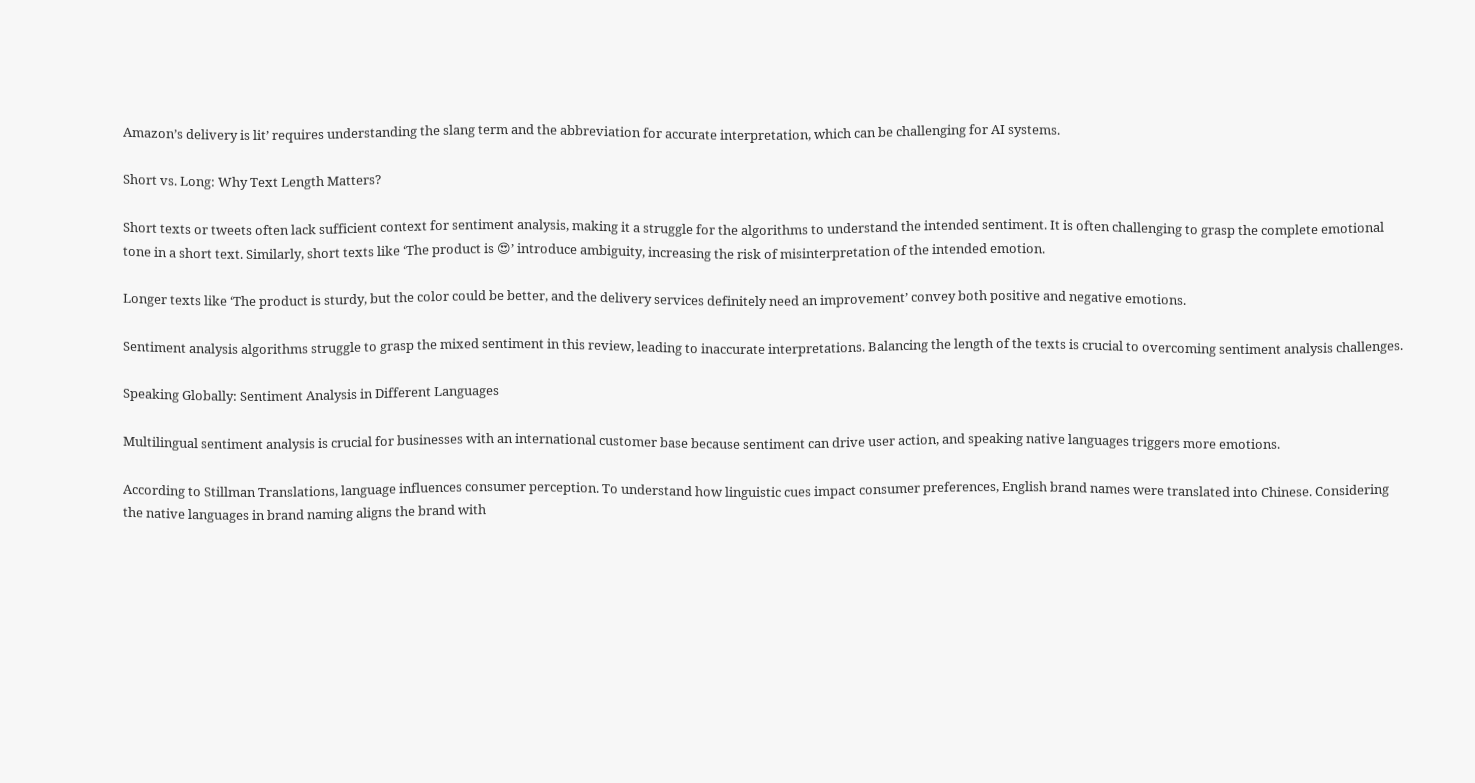Amazon’s delivery is lit’ requires understanding the slang term and the abbreviation for accurate interpretation, which can be challenging for AI systems.

Short vs. Long: Why Text Length Matters?

Short texts or tweets often lack sufficient context for sentiment analysis, making it a struggle for the algorithms to understand the intended sentiment. It is often challenging to grasp the complete emotional tone in a short text. Similarly, short texts like ‘The product is 😍’ introduce ambiguity, increasing the risk of misinterpretation of the intended emotion.

Longer texts like ‘The product is sturdy, but the color could be better, and the delivery services definitely need an improvement’ convey both positive and negative emotions.

Sentiment analysis algorithms struggle to grasp the mixed sentiment in this review, leading to inaccurate interpretations. Balancing the length of the texts is crucial to overcoming sentiment analysis challenges.

Speaking Globally: Sentiment Analysis in Different Languages

Multilingual sentiment analysis is crucial for businesses with an international customer base because sentiment can drive user action, and speaking native languages triggers more emotions.

According to Stillman Translations, language influences consumer perception. To understand how linguistic cues impact consumer preferences, English brand names were translated into Chinese. Considering the native languages in brand naming aligns the brand with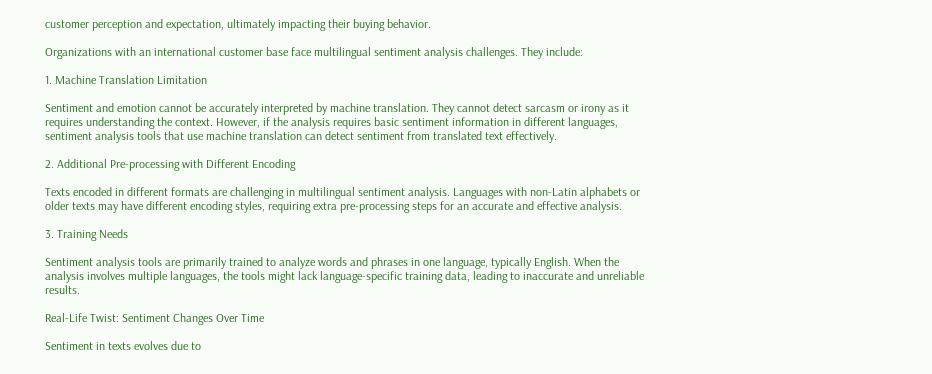customer perception and expectation, ultimately impacting their buying behavior.

Organizations with an international customer base face multilingual sentiment analysis challenges. They include:

1. Machine Translation Limitation

Sentiment and emotion cannot be accurately interpreted by machine translation. They cannot detect sarcasm or irony as it requires understanding the context. However, if the analysis requires basic sentiment information in different languages, sentiment analysis tools that use machine translation can detect sentiment from translated text effectively.

2. Additional Pre-processing with Different Encoding

Texts encoded in different formats are challenging in multilingual sentiment analysis. Languages with non-Latin alphabets or older texts may have different encoding styles, requiring extra pre-processing steps for an accurate and effective analysis.

3. Training Needs

Sentiment analysis tools are primarily trained to analyze words and phrases in one language, typically English. When the analysis involves multiple languages, the tools might lack language-specific training data, leading to inaccurate and unreliable results.

Real-Life Twist: Sentiment Changes Over Time

Sentiment in texts evolves due to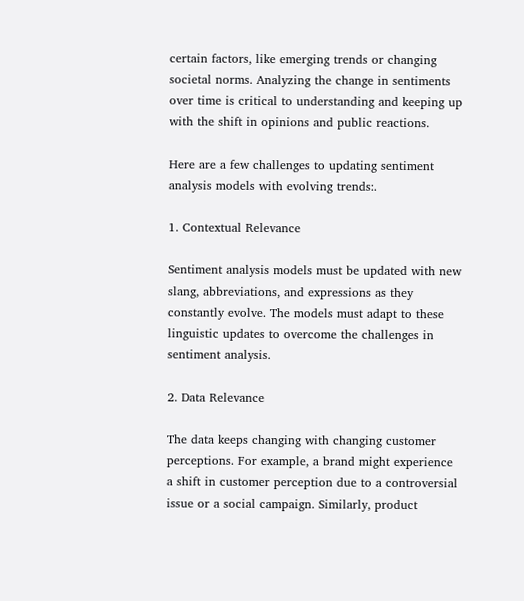certain factors, like emerging trends or changing societal norms. Analyzing the change in sentiments over time is critical to understanding and keeping up with the shift in opinions and public reactions.

Here are a few challenges to updating sentiment analysis models with evolving trends:.

1. Contextual Relevance

Sentiment analysis models must be updated with new slang, abbreviations, and expressions as they constantly evolve. The models must adapt to these linguistic updates to overcome the challenges in sentiment analysis.

2. Data Relevance

The data keeps changing with changing customer perceptions. For example, a brand might experience a shift in customer perception due to a controversial issue or a social campaign. Similarly, product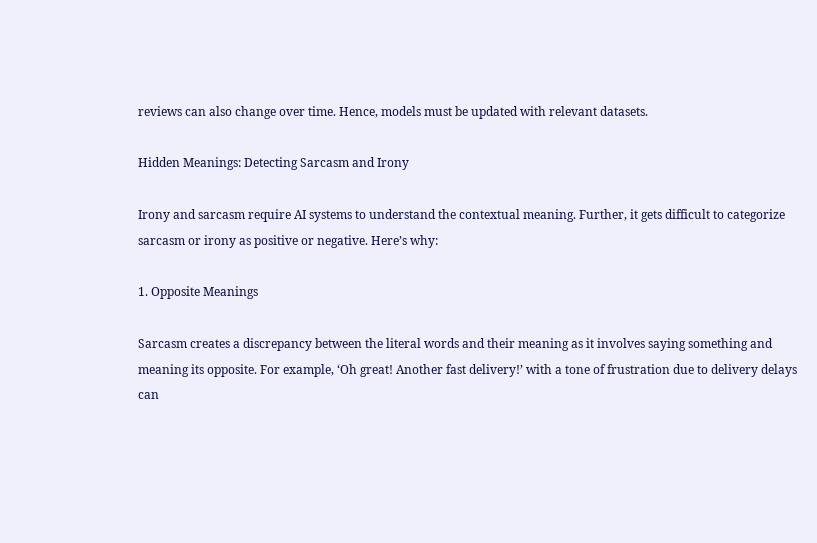reviews can also change over time. Hence, models must be updated with relevant datasets.

Hidden Meanings: Detecting Sarcasm and Irony

Irony and sarcasm require AI systems to understand the contextual meaning. Further, it gets difficult to categorize sarcasm or irony as positive or negative. Here’s why:

1. Opposite Meanings

Sarcasm creates a discrepancy between the literal words and their meaning as it involves saying something and meaning its opposite. For example, ‘Oh great! Another fast delivery!’ with a tone of frustration due to delivery delays can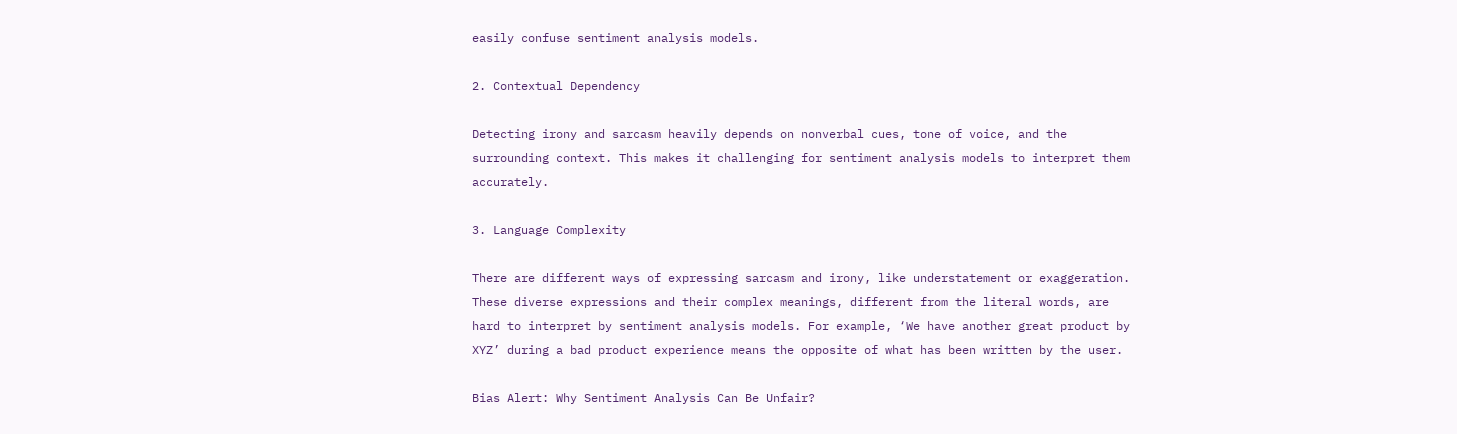easily confuse sentiment analysis models.

2. Contextual Dependency

Detecting irony and sarcasm heavily depends on nonverbal cues, tone of voice, and the surrounding context. This makes it challenging for sentiment analysis models to interpret them accurately.

3. Language Complexity

There are different ways of expressing sarcasm and irony, like understatement or exaggeration. These diverse expressions and their complex meanings, different from the literal words, are hard to interpret by sentiment analysis models. For example, ‘We have another great product by XYZ’ during a bad product experience means the opposite of what has been written by the user.

Bias Alert: Why Sentiment Analysis Can Be Unfair?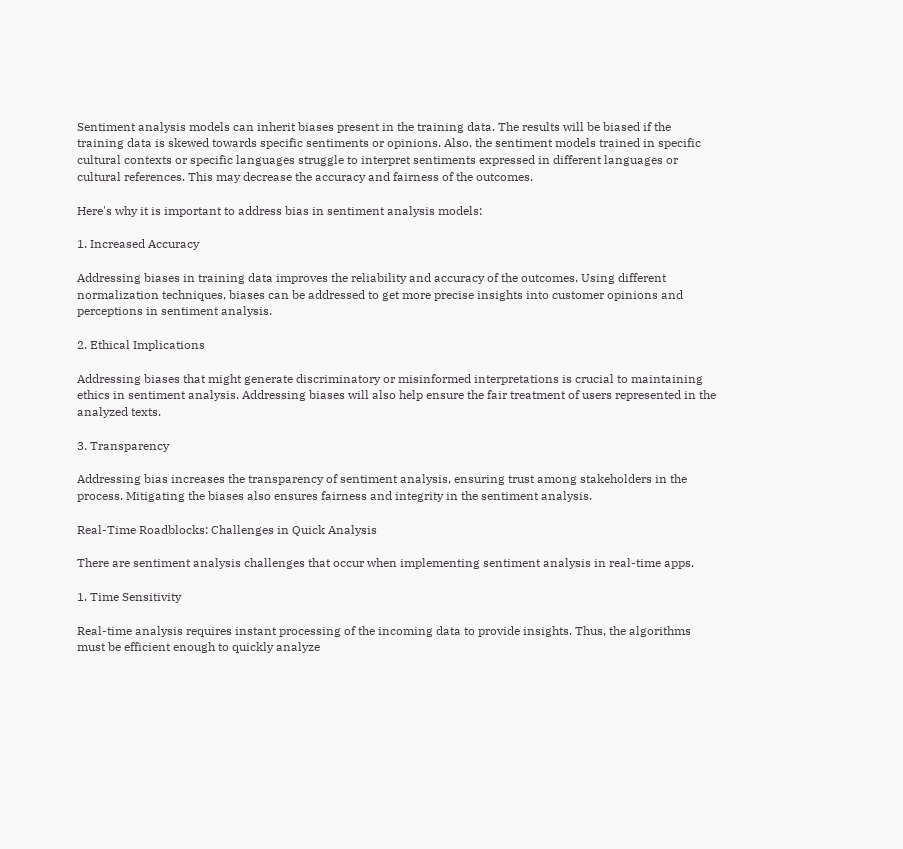Sentiment analysis models can inherit biases present in the training data. The results will be biased if the training data is skewed towards specific sentiments or opinions. Also, the sentiment models trained in specific cultural contexts or specific languages struggle to interpret sentiments expressed in different languages or cultural references. This may decrease the accuracy and fairness of the outcomes.

Here's why it is important to address bias in sentiment analysis models:

1. Increased Accuracy

Addressing biases in training data improves the reliability and accuracy of the outcomes. Using different normalization techniques, biases can be addressed to get more precise insights into customer opinions and perceptions in sentiment analysis.

2. Ethical Implications

Addressing biases that might generate discriminatory or misinformed interpretations is crucial to maintaining ethics in sentiment analysis. Addressing biases will also help ensure the fair treatment of users represented in the analyzed texts.

3. Transparency

Addressing bias increases the transparency of sentiment analysis, ensuring trust among stakeholders in the process. Mitigating the biases also ensures fairness and integrity in the sentiment analysis.

Real-Time Roadblocks: Challenges in Quick Analysis

There are sentiment analysis challenges that occur when implementing sentiment analysis in real-time apps.

1. Time Sensitivity

Real-time analysis requires instant processing of the incoming data to provide insights. Thus, the algorithms must be efficient enough to quickly analyze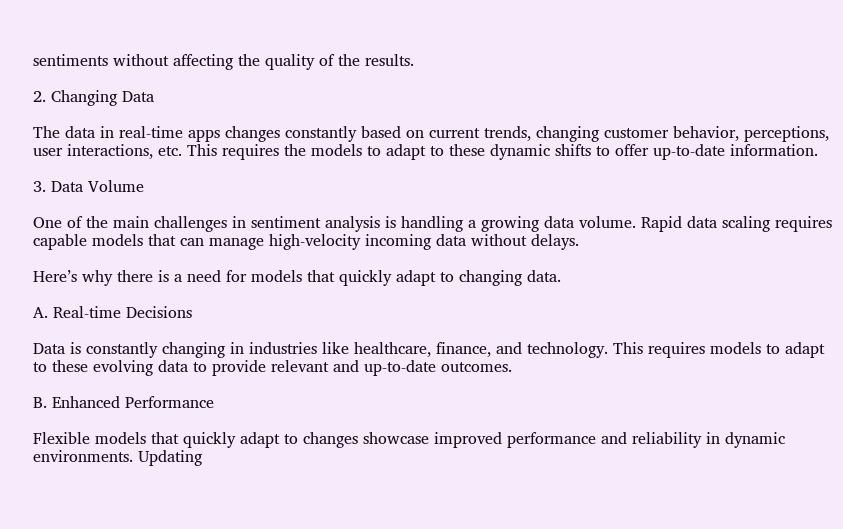sentiments without affecting the quality of the results.

2. Changing Data

The data in real-time apps changes constantly based on current trends, changing customer behavior, perceptions, user interactions, etc. This requires the models to adapt to these dynamic shifts to offer up-to-date information.

3. Data Volume

One of the main challenges in sentiment analysis is handling a growing data volume. Rapid data scaling requires capable models that can manage high-velocity incoming data without delays.

Here’s why there is a need for models that quickly adapt to changing data.

A. Real-time Decisions

Data is constantly changing in industries like healthcare, finance, and technology. This requires models to adapt to these evolving data to provide relevant and up-to-date outcomes.

B. Enhanced Performance

Flexible models that quickly adapt to changes showcase improved performance and reliability in dynamic environments. Updating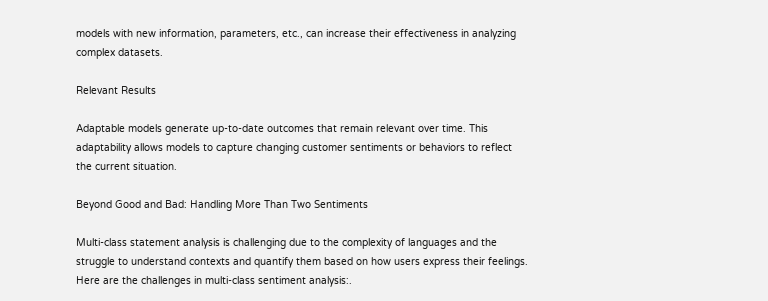models with new information, parameters, etc., can increase their effectiveness in analyzing complex datasets.

Relevant Results

Adaptable models generate up-to-date outcomes that remain relevant over time. This adaptability allows models to capture changing customer sentiments or behaviors to reflect the current situation.

Beyond Good and Bad: Handling More Than Two Sentiments

Multi-class statement analysis is challenging due to the complexity of languages and the struggle to understand contexts and quantify them based on how users express their feelings. Here are the challenges in multi-class sentiment analysis:.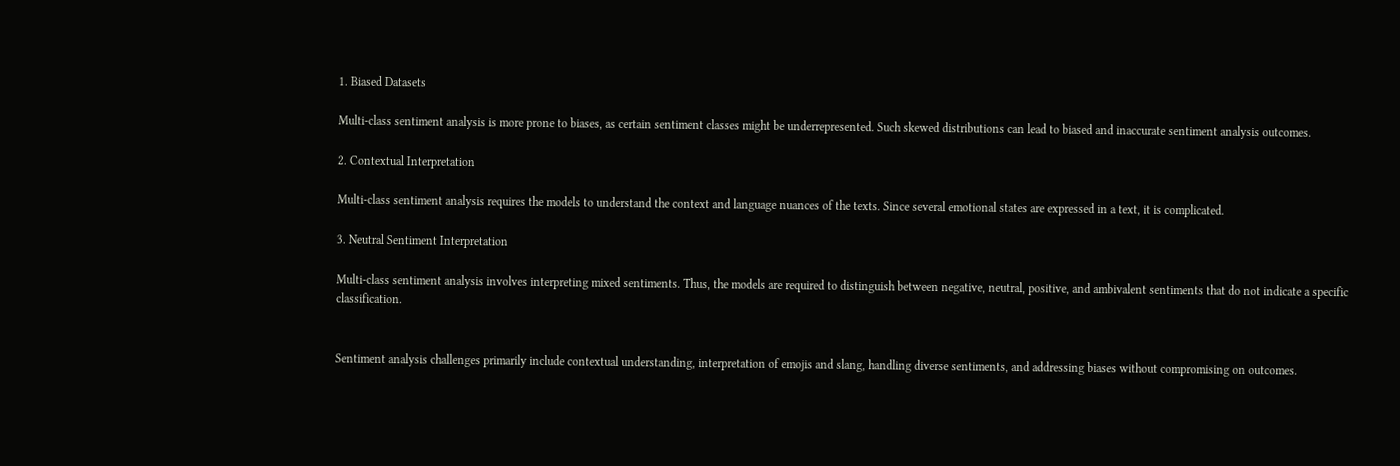1. Biased Datasets

Multi-class sentiment analysis is more prone to biases, as certain sentiment classes might be underrepresented. Such skewed distributions can lead to biased and inaccurate sentiment analysis outcomes.

2. Contextual Interpretation

Multi-class sentiment analysis requires the models to understand the context and language nuances of the texts. Since several emotional states are expressed in a text, it is complicated.

3. Neutral Sentiment Interpretation

Multi-class sentiment analysis involves interpreting mixed sentiments. Thus, the models are required to distinguish between negative, neutral, positive, and ambivalent sentiments that do not indicate a specific classification.


Sentiment analysis challenges primarily include contextual understanding, interpretation of emojis and slang, handling diverse sentiments, and addressing biases without compromising on outcomes.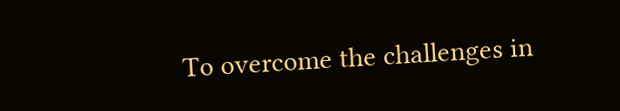To overcome the challenges in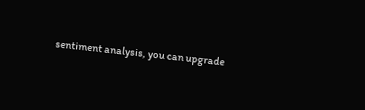sentiment analysis, you can upgrade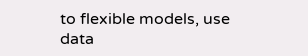to flexible models, use data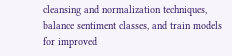cleansing and normalization techniques, balance sentiment classes, and train models for improved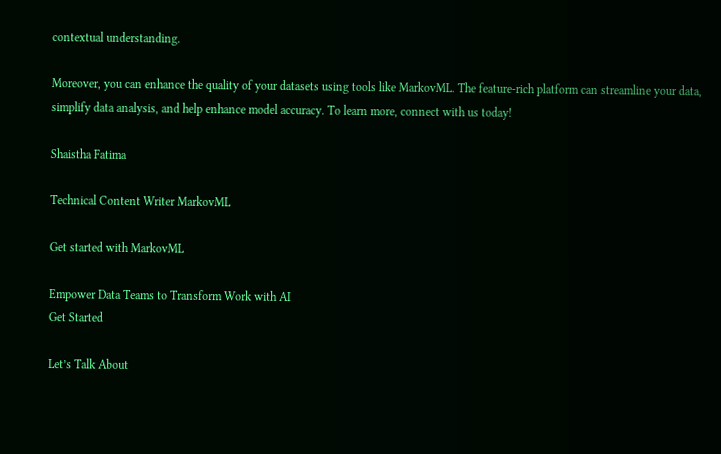contextual understanding.

Moreover, you can enhance the quality of your datasets using tools like MarkovML. The feature-rich platform can streamline your data, simplify data analysis, and help enhance model accuracy. To learn more, connect with us today!

Shaistha Fatima

Technical Content Writer MarkovML

Get started with MarkovML

Empower Data Teams to Transform Work with AI
Get Started

Let’s Talk About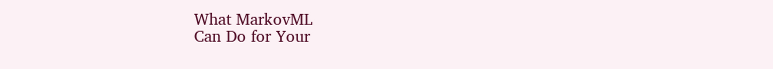What MarkovML
Can Do for Your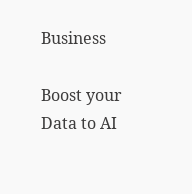Business

Boost your Data to AI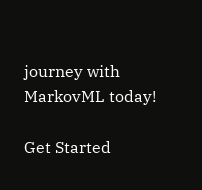journey with MarkovML today!

Get Started